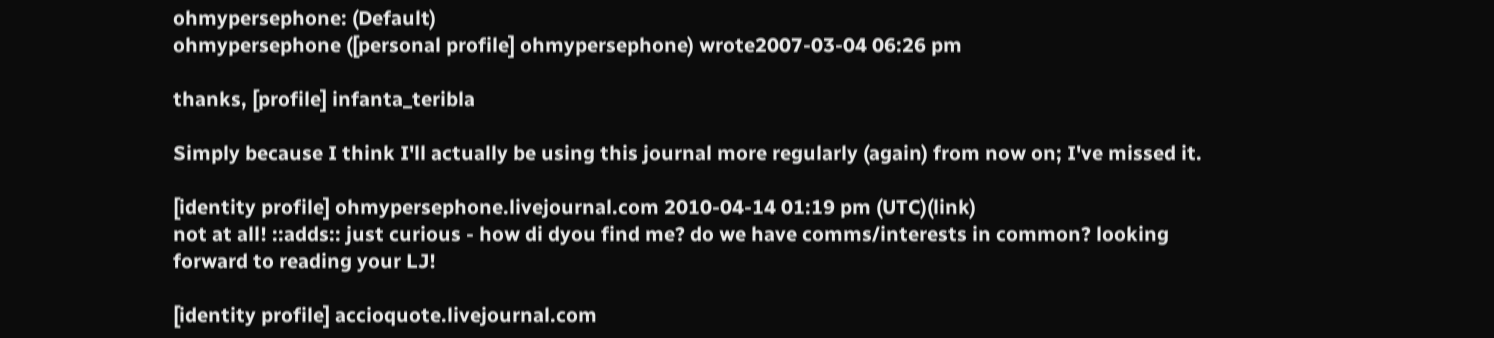ohmypersephone: (Default)
ohmypersephone ([personal profile] ohmypersephone) wrote2007-03-04 06:26 pm

thanks, [profile] infanta_teribla

Simply because I think I'll actually be using this journal more regularly (again) from now on; I've missed it.

[identity profile] ohmypersephone.livejournal.com 2010-04-14 01:19 pm (UTC)(link)
not at all! ::adds:: just curious - how di dyou find me? do we have comms/interests in common? looking forward to reading your LJ!

[identity profile] accioquote.livejournal.com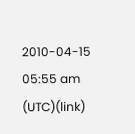2010-04-15 05:55 am (UTC)(link)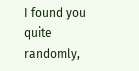I found you quite randomly,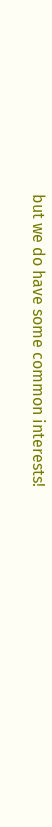but we do have some common interests!